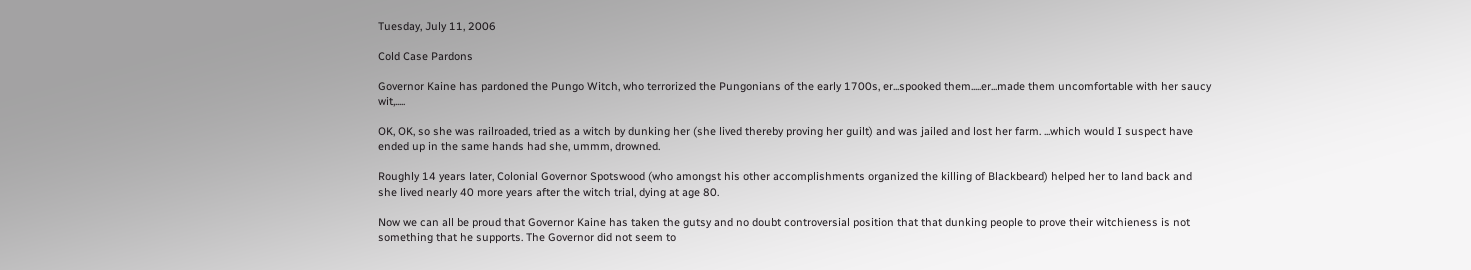Tuesday, July 11, 2006

Cold Case Pardons

Governor Kaine has pardoned the Pungo Witch, who terrorized the Pungonians of the early 1700s, er...spooked them.....er...made them uncomfortable with her saucy wit,.....

OK, OK, so she was railroaded, tried as a witch by dunking her (she lived thereby proving her guilt) and was jailed and lost her farm. ...which would I suspect have ended up in the same hands had she, ummm, drowned.

Roughly 14 years later, Colonial Governor Spotswood (who amongst his other accomplishments organized the killing of Blackbeard) helped her to land back and she lived nearly 40 more years after the witch trial, dying at age 80.

Now we can all be proud that Governor Kaine has taken the gutsy and no doubt controversial position that that dunking people to prove their witchieness is not something that he supports. The Governor did not seem to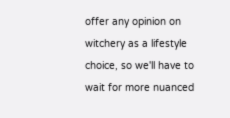offer any opinion on witchery as a lifestyle choice, so we'll have to wait for more nuanced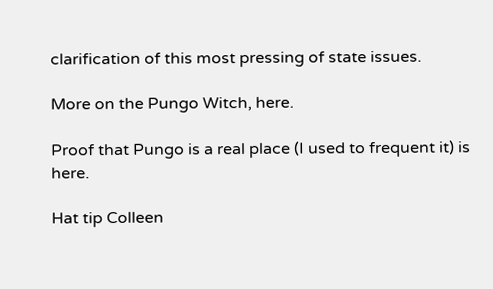clarification of this most pressing of state issues.

More on the Pungo Witch, here.

Proof that Pungo is a real place (I used to frequent it) is here.

Hat tip Colleen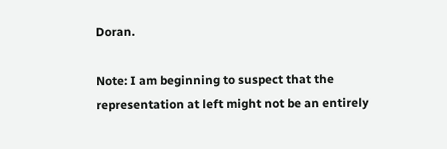Doran.

Note: I am beginning to suspect that the representation at left might not be an entirely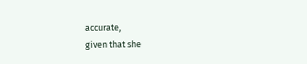accurate,
given that she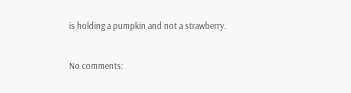is holding a pumpkin and not a strawberry.

No comments: